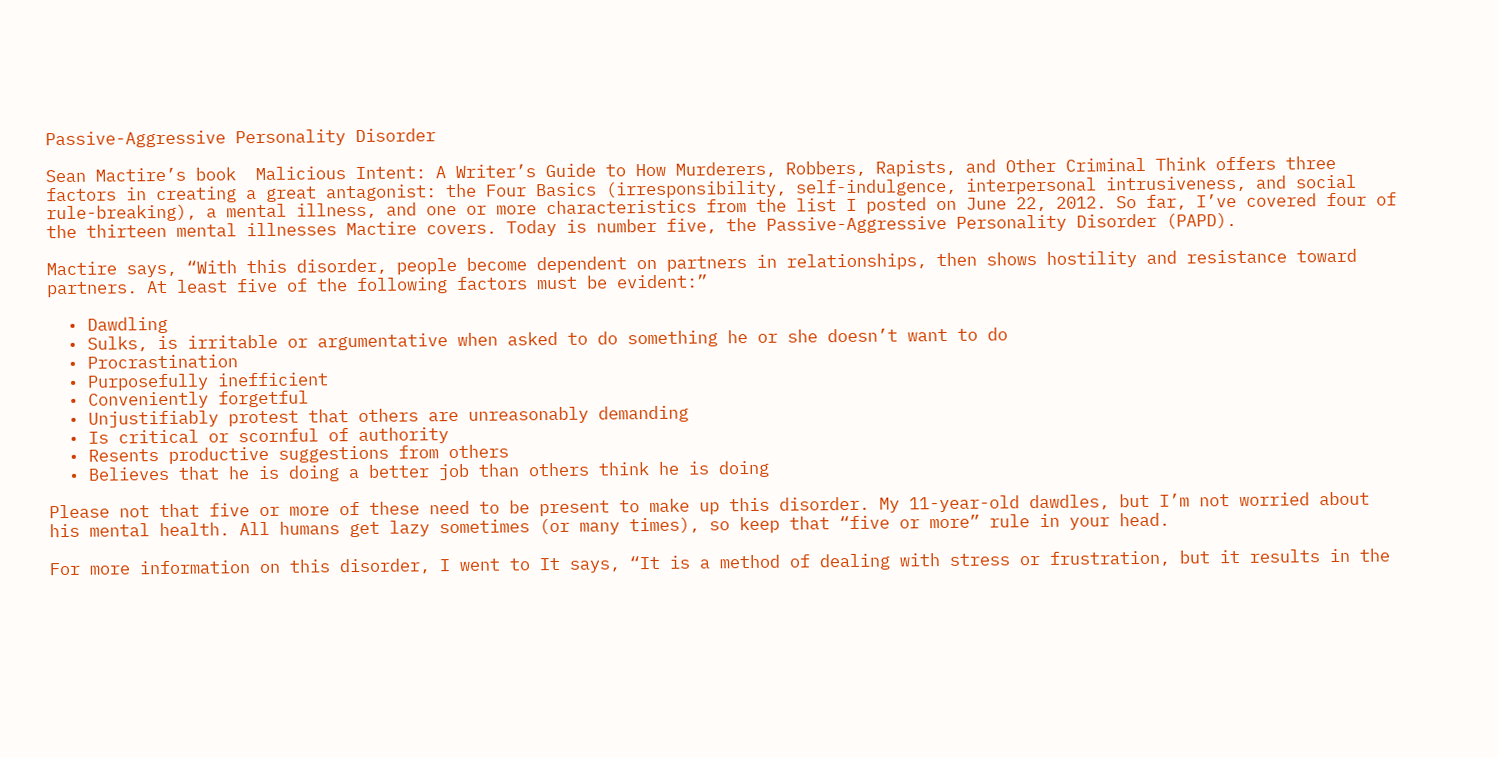Passive-Aggressive Personality Disorder

Sean Mactire’s book  Malicious Intent: A Writer’s Guide to How Murderers, Robbers, Rapists, and Other Criminal Think offers three factors in creating a great antagonist: the Four Basics (irresponsibility, self-indulgence, interpersonal intrusiveness, and social rule-breaking), a mental illness, and one or more characteristics from the list I posted on June 22, 2012. So far, I’ve covered four of the thirteen mental illnesses Mactire covers. Today is number five, the Passive-Aggressive Personality Disorder (PAPD).

Mactire says, “With this disorder, people become dependent on partners in relationships, then shows hostility and resistance toward partners. At least five of the following factors must be evident:”

  • Dawdling
  • Sulks, is irritable or argumentative when asked to do something he or she doesn’t want to do
  • Procrastination
  • Purposefully inefficient
  • Conveniently forgetful
  • Unjustifiably protest that others are unreasonably demanding
  • Is critical or scornful of authority
  • Resents productive suggestions from others
  • Believes that he is doing a better job than others think he is doing

Please not that five or more of these need to be present to make up this disorder. My 11-year-old dawdles, but I’m not worried about his mental health. All humans get lazy sometimes (or many times), so keep that “five or more” rule in your head.

For more information on this disorder, I went to It says, “It is a method of dealing with stress or frustration, but it results in the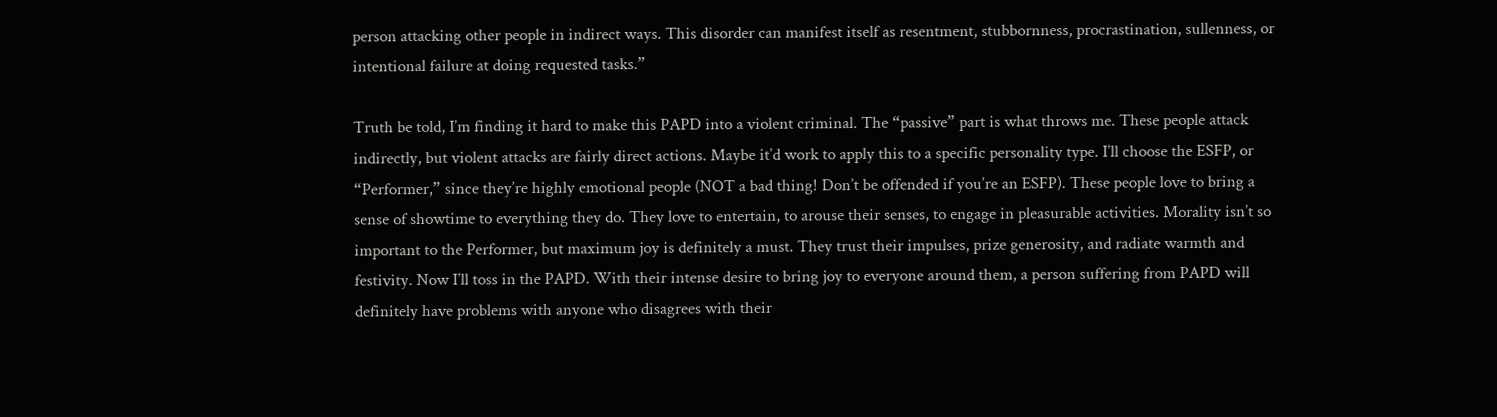person attacking other people in indirect ways. This disorder can manifest itself as resentment, stubbornness, procrastination, sullenness, or intentional failure at doing requested tasks.”

Truth be told, I’m finding it hard to make this PAPD into a violent criminal. The “passive” part is what throws me. These people attack indirectly, but violent attacks are fairly direct actions. Maybe it’d work to apply this to a specific personality type. I’ll choose the ESFP, or “Performer,” since they’re highly emotional people (NOT a bad thing! Don’t be offended if you’re an ESFP). These people love to bring a sense of showtime to everything they do. They love to entertain, to arouse their senses, to engage in pleasurable activities. Morality isn’t so important to the Performer, but maximum joy is definitely a must. They trust their impulses, prize generosity, and radiate warmth and festivity. Now I’ll toss in the PAPD. With their intense desire to bring joy to everyone around them, a person suffering from PAPD will definitely have problems with anyone who disagrees with their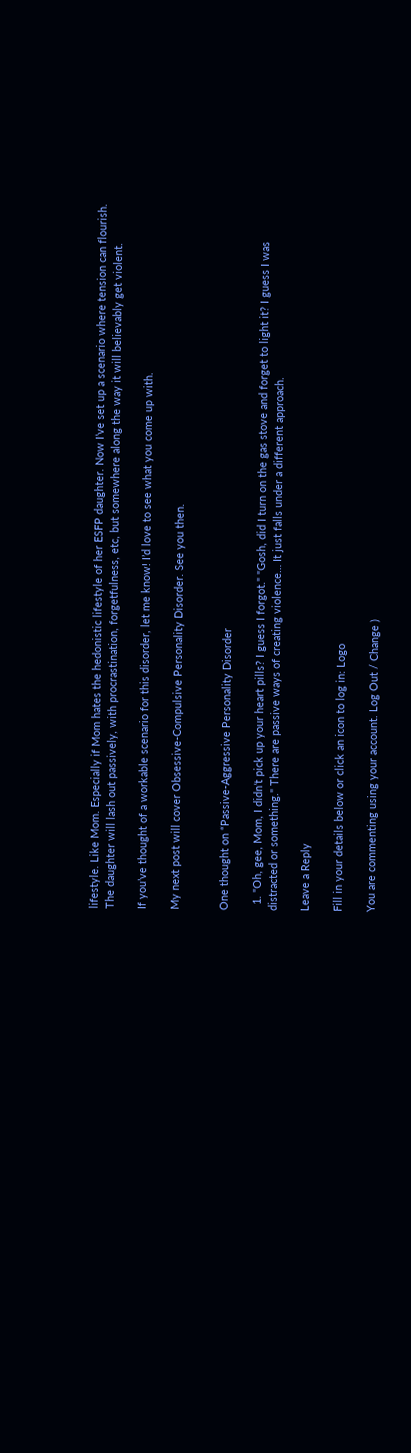lifestyle. Like Mom. Especially if Mom hates the hedonistic lifestyle of her ESFP daughter. Now I’ve set up a scenario where tension can flourish. The daughter will lash out passively, with procrastination, forgetfulness, etc, but somewhere along the way it will believably get violent.

If you’ve thought of a workable scenario for this disorder, let me know! I’d love to see what you come up with.

My next post will cover Obsessive-Compulsive Personality Disorder. See you then.


One thought on “Passive-Aggressive Personality Disorder

  1. "Oh, gee, Mom, I didn’t pick up your heart pills? I guess I forgot." "Gosh, did I turn on the gas stove and forget to light it? I guess I was distracted or something." There are passive ways of creating violence… It just falls under a different approach.

Leave a Reply

Fill in your details below or click an icon to log in: Logo

You are commenting using your account. Log Out / Change )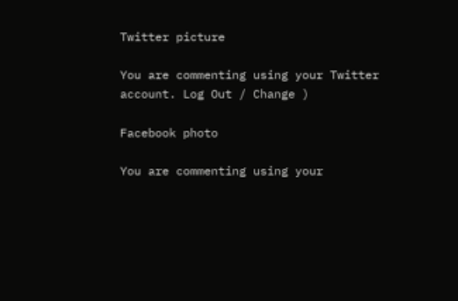Twitter picture

You are commenting using your Twitter account. Log Out / Change )

Facebook photo

You are commenting using your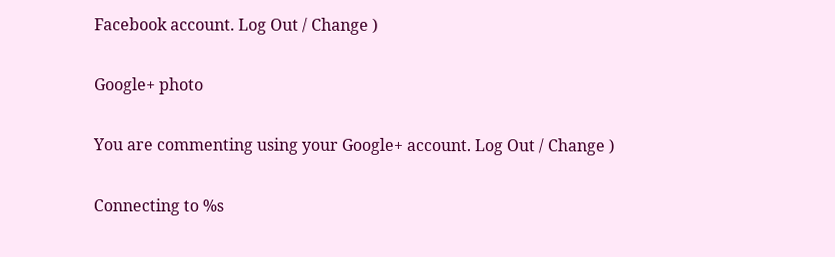Facebook account. Log Out / Change )

Google+ photo

You are commenting using your Google+ account. Log Out / Change )

Connecting to %s